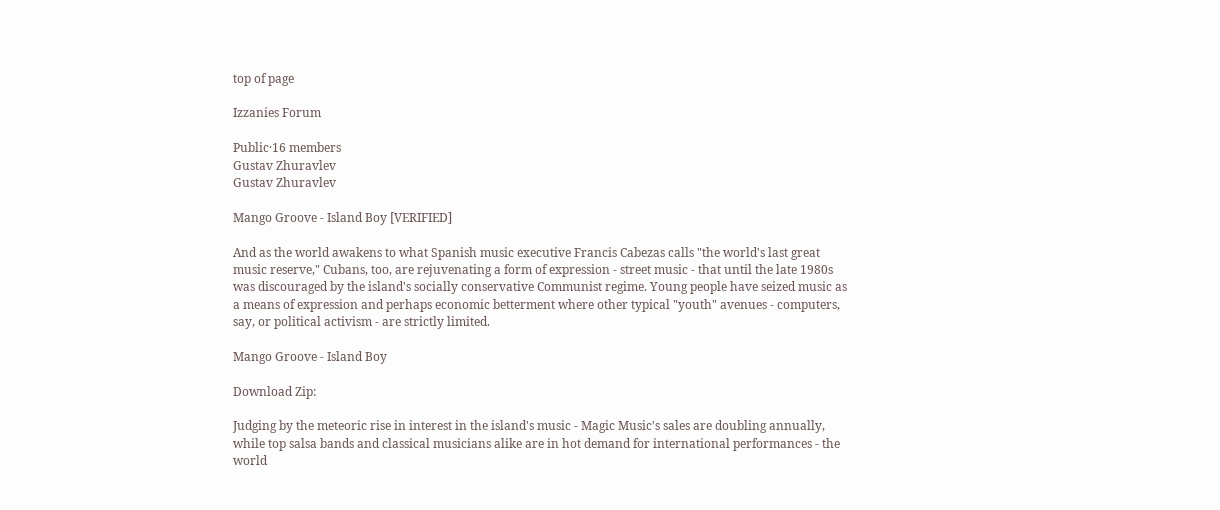top of page

Izzanies Forum

Public·16 members
Gustav Zhuravlev
Gustav Zhuravlev

Mango Groove - Island Boy [VERIFIED]

And as the world awakens to what Spanish music executive Francis Cabezas calls "the world's last great music reserve," Cubans, too, are rejuvenating a form of expression - street music - that until the late 1980s was discouraged by the island's socially conservative Communist regime. Young people have seized music as a means of expression and perhaps economic betterment where other typical "youth" avenues - computers, say, or political activism - are strictly limited.

Mango Groove - Island Boy

Download Zip:

Judging by the meteoric rise in interest in the island's music - Magic Music's sales are doubling annually, while top salsa bands and classical musicians alike are in hot demand for international performances - the world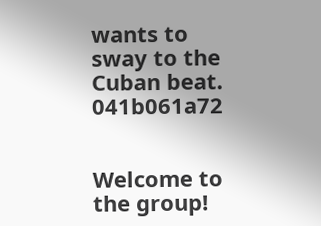wants to sway to the Cuban beat. 041b061a72


Welcome to the group!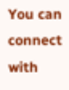You can connect with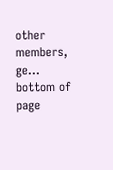other members, ge...
bottom of page